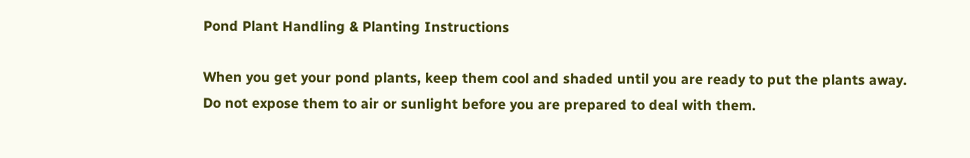Pond Plant Handling & Planting Instructions

When you get your pond plants, keep them cool and shaded until you are ready to put the plants away. Do not expose them to air or sunlight before you are prepared to deal with them.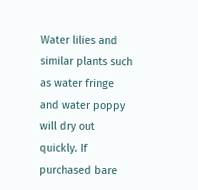Water lilies and similar plants such as water fringe and water poppy will dry out quickly. If purchased bare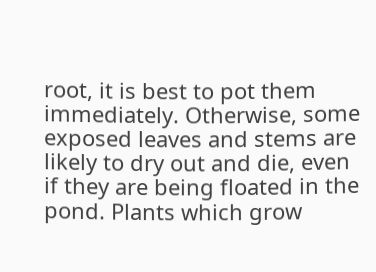root, it is best to pot them immediately. Otherwise, some exposed leaves and stems are likely to dry out and die, even if they are being floated in the pond. Plants which grow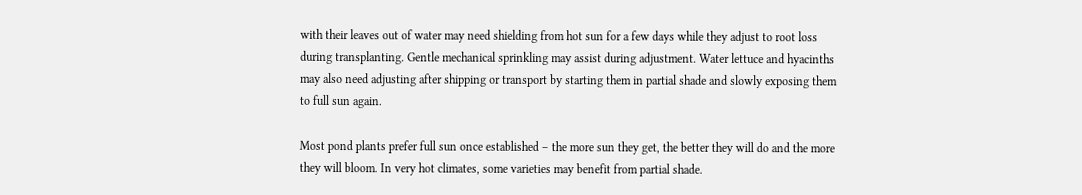with their leaves out of water may need shielding from hot sun for a few days while they adjust to root loss during transplanting. Gentle mechanical sprinkling may assist during adjustment. Water lettuce and hyacinths may also need adjusting after shipping or transport by starting them in partial shade and slowly exposing them to full sun again.

Most pond plants prefer full sun once established – the more sun they get, the better they will do and the more they will bloom. In very hot climates, some varieties may benefit from partial shade.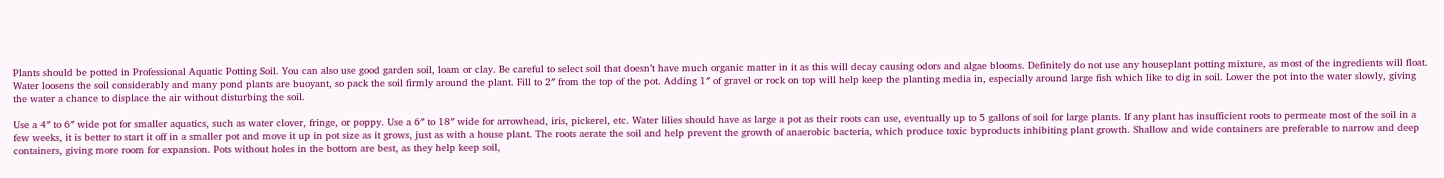Plants should be potted in Professional Aquatic Potting Soil. You can also use good garden soil, loam or clay. Be careful to select soil that doesn’t have much organic matter in it as this will decay causing odors and algae blooms. Definitely do not use any houseplant potting mixture, as most of the ingredients will float. Water loosens the soil considerably and many pond plants are buoyant, so pack the soil firmly around the plant. Fill to 2″ from the top of the pot. Adding 1″ of gravel or rock on top will help keep the planting media in, especially around large fish which like to dig in soil. Lower the pot into the water slowly, giving the water a chance to displace the air without disturbing the soil.

Use a 4″ to 6″ wide pot for smaller aquatics, such as water clover, fringe, or poppy. Use a 6″ to 18″ wide for arrowhead, iris, pickerel, etc. Water lilies should have as large a pot as their roots can use, eventually up to 5 gallons of soil for large plants. If any plant has insufficient roots to permeate most of the soil in a few weeks, it is better to start it off in a smaller pot and move it up in pot size as it grows, just as with a house plant. The roots aerate the soil and help prevent the growth of anaerobic bacteria, which produce toxic byproducts inhibiting plant growth. Shallow and wide containers are preferable to narrow and deep containers, giving more room for expansion. Pots without holes in the bottom are best, as they help keep soil,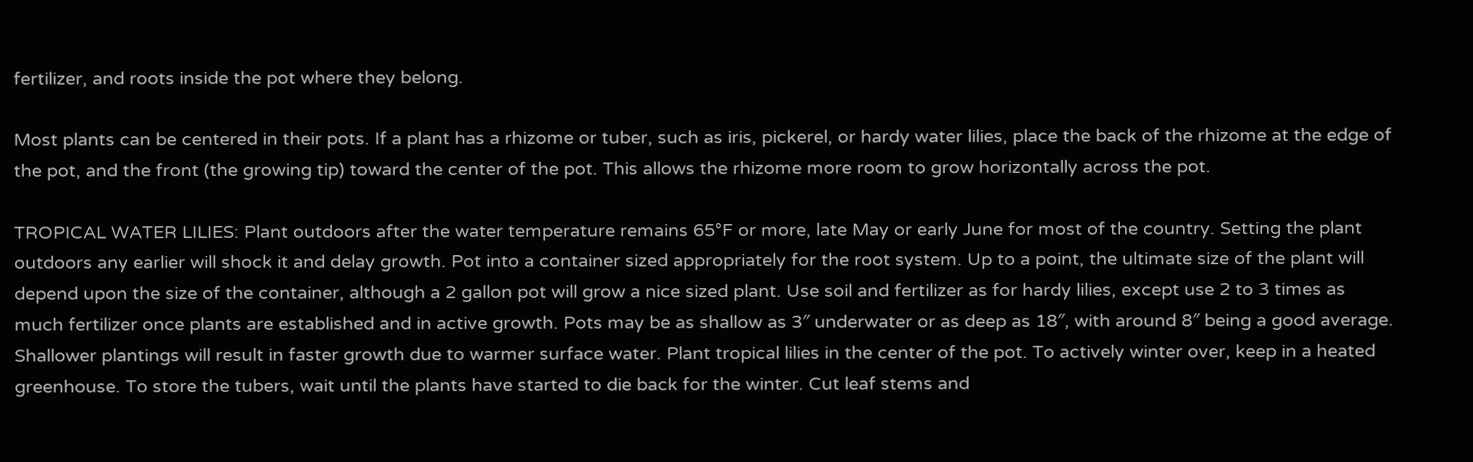fertilizer, and roots inside the pot where they belong.

Most plants can be centered in their pots. If a plant has a rhizome or tuber, such as iris, pickerel, or hardy water lilies, place the back of the rhizome at the edge of the pot, and the front (the growing tip) toward the center of the pot. This allows the rhizome more room to grow horizontally across the pot.

TROPICAL WATER LILIES: Plant outdoors after the water temperature remains 65°F or more, late May or early June for most of the country. Setting the plant outdoors any earlier will shock it and delay growth. Pot into a container sized appropriately for the root system. Up to a point, the ultimate size of the plant will depend upon the size of the container, although a 2 gallon pot will grow a nice sized plant. Use soil and fertilizer as for hardy lilies, except use 2 to 3 times as much fertilizer once plants are established and in active growth. Pots may be as shallow as 3″ underwater or as deep as 18″, with around 8″ being a good average. Shallower plantings will result in faster growth due to warmer surface water. Plant tropical lilies in the center of the pot. To actively winter over, keep in a heated greenhouse. To store the tubers, wait until the plants have started to die back for the winter. Cut leaf stems and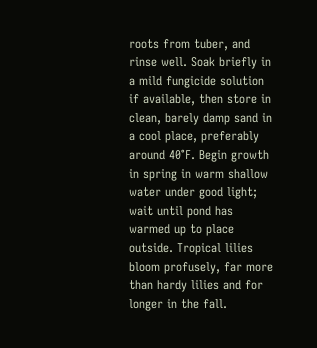roots from tuber, and rinse well. Soak briefly in a mild fungicide solution if available, then store in clean, barely damp sand in a cool place, preferably around 40°F. Begin growth in spring in warm shallow water under good light; wait until pond has warmed up to place outside. Tropical lilies bloom profusely, far more than hardy lilies and for longer in the fall.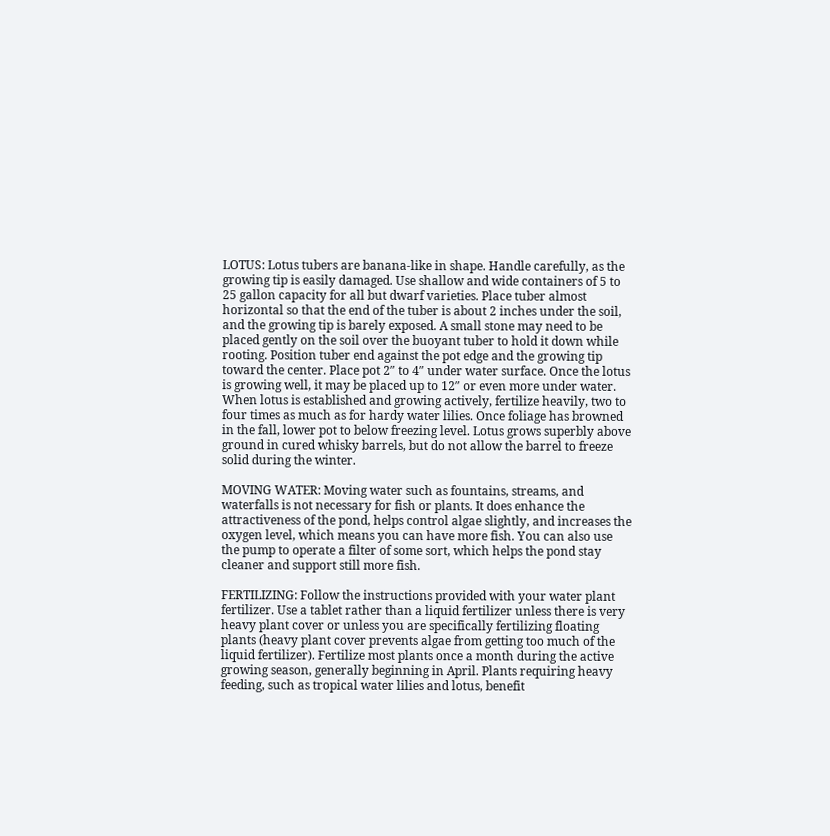LOTUS: Lotus tubers are banana-like in shape. Handle carefully, as the growing tip is easily damaged. Use shallow and wide containers of 5 to 25 gallon capacity for all but dwarf varieties. Place tuber almost horizontal so that the end of the tuber is about 2 inches under the soil, and the growing tip is barely exposed. A small stone may need to be placed gently on the soil over the buoyant tuber to hold it down while rooting. Position tuber end against the pot edge and the growing tip toward the center. Place pot 2″ to 4″ under water surface. Once the lotus is growing well, it may be placed up to 12″ or even more under water. When lotus is established and growing actively, fertilize heavily, two to four times as much as for hardy water lilies. Once foliage has browned in the fall, lower pot to below freezing level. Lotus grows superbly above ground in cured whisky barrels, but do not allow the barrel to freeze solid during the winter.

MOVING WATER: Moving water such as fountains, streams, and waterfalls is not necessary for fish or plants. It does enhance the attractiveness of the pond, helps control algae slightly, and increases the oxygen level, which means you can have more fish. You can also use the pump to operate a filter of some sort, which helps the pond stay cleaner and support still more fish.

FERTILIZING: Follow the instructions provided with your water plant fertilizer. Use a tablet rather than a liquid fertilizer unless there is very heavy plant cover or unless you are specifically fertilizing floating plants (heavy plant cover prevents algae from getting too much of the liquid fertilizer). Fertilize most plants once a month during the active growing season, generally beginning in April. Plants requiring heavy feeding, such as tropical water lilies and lotus, benefit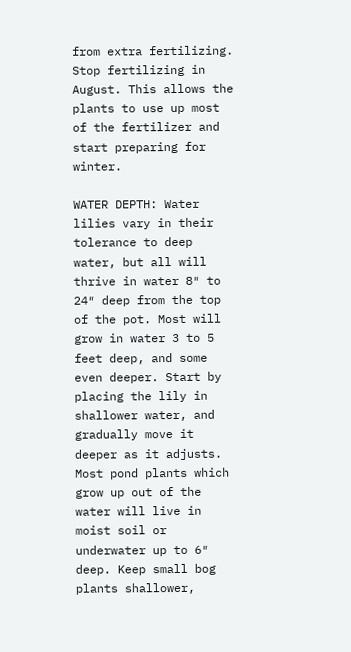from extra fertilizing. Stop fertilizing in August. This allows the plants to use up most of the fertilizer and start preparing for winter.

WATER DEPTH: Water lilies vary in their tolerance to deep water, but all will thrive in water 8″ to 24″ deep from the top of the pot. Most will grow in water 3 to 5 feet deep, and some even deeper. Start by placing the lily in shallower water, and gradually move it deeper as it adjusts. Most pond plants which grow up out of the water will live in moist soil or underwater up to 6″ deep. Keep small bog plants shallower,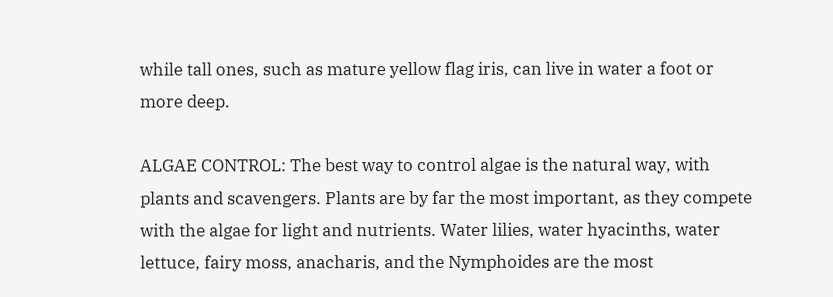while tall ones, such as mature yellow flag iris, can live in water a foot or more deep.

ALGAE CONTROL: The best way to control algae is the natural way, with plants and scavengers. Plants are by far the most important, as they compete with the algae for light and nutrients. Water lilies, water hyacinths, water lettuce, fairy moss, anacharis, and the Nymphoides are the most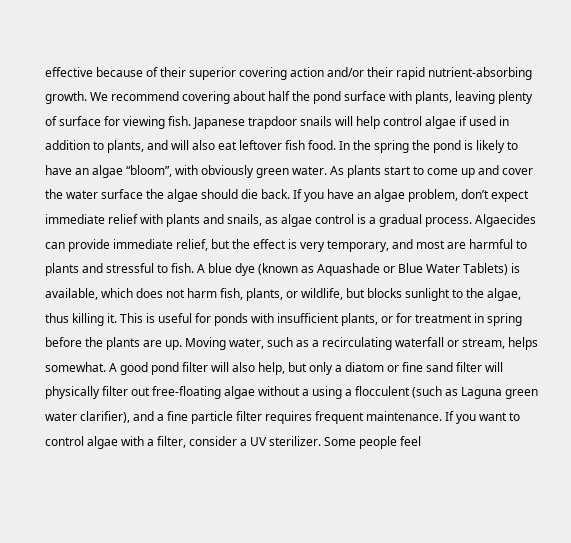effective because of their superior covering action and/or their rapid nutrient-absorbing growth. We recommend covering about half the pond surface with plants, leaving plenty of surface for viewing fish. Japanese trapdoor snails will help control algae if used in addition to plants, and will also eat leftover fish food. In the spring the pond is likely to have an algae “bloom”, with obviously green water. As plants start to come up and cover the water surface the algae should die back. If you have an algae problem, don’t expect immediate relief with plants and snails, as algae control is a gradual process. Algaecides can provide immediate relief, but the effect is very temporary, and most are harmful to plants and stressful to fish. A blue dye (known as Aquashade or Blue Water Tablets) is available, which does not harm fish, plants, or wildlife, but blocks sunlight to the algae, thus killing it. This is useful for ponds with insufficient plants, or for treatment in spring before the plants are up. Moving water, such as a recirculating waterfall or stream, helps somewhat. A good pond filter will also help, but only a diatom or fine sand filter will physically filter out free-floating algae without a using a flocculent (such as Laguna green water clarifier), and a fine particle filter requires frequent maintenance. If you want to control algae with a filter, consider a UV sterilizer. Some people feel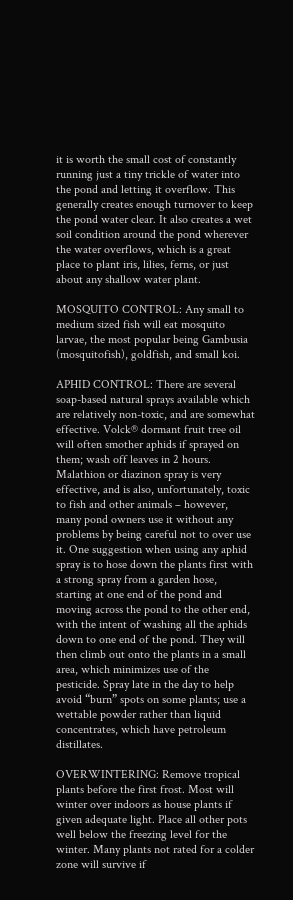it is worth the small cost of constantly running just a tiny trickle of water into the pond and letting it overflow. This generally creates enough turnover to keep the pond water clear. It also creates a wet soil condition around the pond wherever the water overflows, which is a great place to plant iris, lilies, ferns, or just about any shallow water plant.

MOSQUITO CONTROL: Any small to medium sized fish will eat mosquito larvae, the most popular being Gambusia (mosquitofish), goldfish, and small koi.

APHID CONTROL: There are several soap-based natural sprays available which are relatively non-toxic, and are somewhat effective. Volck® dormant fruit tree oil will often smother aphids if sprayed on them; wash off leaves in 2 hours. Malathion or diazinon spray is very effective, and is also, unfortunately, toxic to fish and other animals – however, many pond owners use it without any problems by being careful not to over use it. One suggestion when using any aphid spray is to hose down the plants first with a strong spray from a garden hose, starting at one end of the pond and moving across the pond to the other end, with the intent of washing all the aphids down to one end of the pond. They will then climb out onto the plants in a small area, which minimizes use of the pesticide. Spray late in the day to help avoid “burn” spots on some plants; use a wettable powder rather than liquid concentrates, which have petroleum distillates.

OVERWINTERING: Remove tropical plants before the first frost. Most will winter over indoors as house plants if given adequate light. Place all other pots well below the freezing level for the winter. Many plants not rated for a colder zone will survive if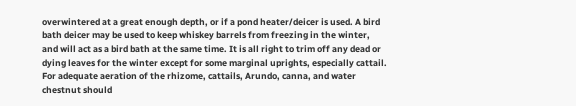overwintered at a great enough depth, or if a pond heater/deicer is used. A bird bath deicer may be used to keep whiskey barrels from freezing in the winter, and will act as a bird bath at the same time. It is all right to trim off any dead or dying leaves for the winter except for some marginal uprights, especially cattail. For adequate aeration of the rhizome, cattails, Arundo, canna, and water chestnut should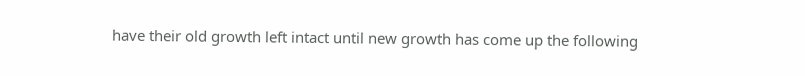have their old growth left intact until new growth has come up the following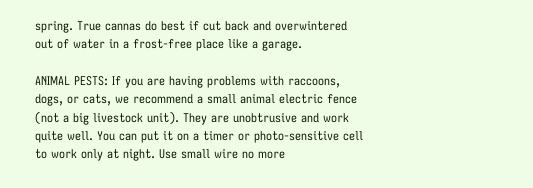spring. True cannas do best if cut back and overwintered out of water in a frost-free place like a garage.

ANIMAL PESTS: If you are having problems with raccoons, dogs, or cats, we recommend a small animal electric fence (not a big livestock unit). They are unobtrusive and work quite well. You can put it on a timer or photo-sensitive cell to work only at night. Use small wire no more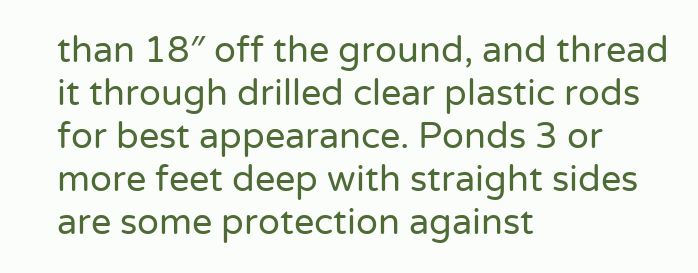than 18″ off the ground, and thread it through drilled clear plastic rods for best appearance. Ponds 3 or more feet deep with straight sides are some protection against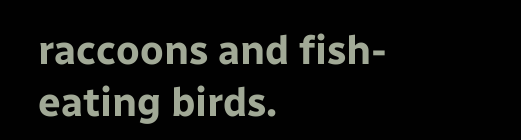raccoons and fish-eating birds.